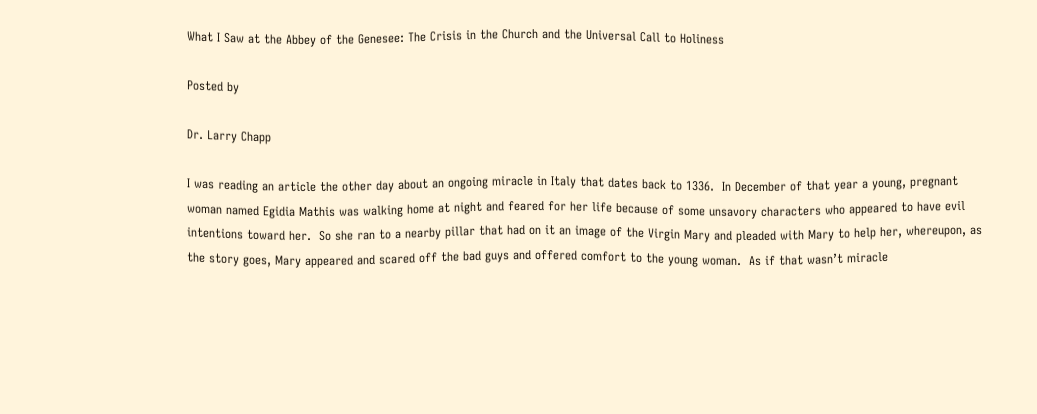What I Saw at the Abbey of the Genesee: The Crisis in the Church and the Universal Call to Holiness

Posted by

Dr. Larry Chapp

I was reading an article the other day about an ongoing miracle in Italy that dates back to 1336.  In December of that year a young, pregnant woman named Egidia Mathis was walking home at night and feared for her life because of some unsavory characters who appeared to have evil intentions toward her.  So she ran to a nearby pillar that had on it an image of the Virgin Mary and pleaded with Mary to help her, whereupon, as the story goes, Mary appeared and scared off the bad guys and offered comfort to the young woman.  As if that wasn’t miracle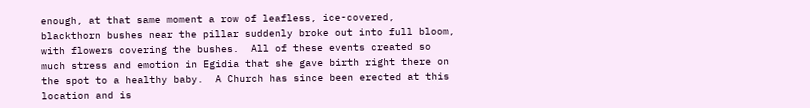enough, at that same moment a row of leafless, ice-covered, blackthorn bushes near the pillar suddenly broke out into full bloom, with flowers covering the bushes.  All of these events created so much stress and emotion in Egidia that she gave birth right there on the spot to a healthy baby.  A Church has since been erected at this location and is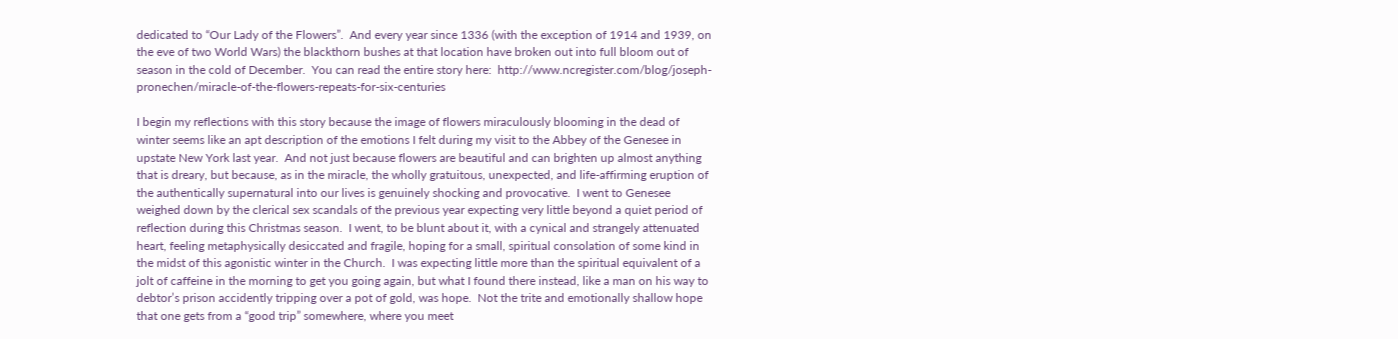dedicated to “Our Lady of the Flowers”.  And every year since 1336 (with the exception of 1914 and 1939, on the eve of two World Wars) the blackthorn bushes at that location have broken out into full bloom out of season in the cold of December.  You can read the entire story here:  http://www.ncregister.com/blog/joseph-pronechen/miracle-of-the-flowers-repeats-for-six-centuries

I begin my reflections with this story because the image of flowers miraculously blooming in the dead of winter seems like an apt description of the emotions I felt during my visit to the Abbey of the Genesee in upstate New York last year.  And not just because flowers are beautiful and can brighten up almost anything that is dreary, but because, as in the miracle, the wholly gratuitous, unexpected, and life-affirming eruption of the authentically supernatural into our lives is genuinely shocking and provocative.  I went to Genesee weighed down by the clerical sex scandals of the previous year expecting very little beyond a quiet period of reflection during this Christmas season.  I went, to be blunt about it, with a cynical and strangely attenuated heart, feeling metaphysically desiccated and fragile, hoping for a small, spiritual consolation of some kind in the midst of this agonistic winter in the Church.  I was expecting little more than the spiritual equivalent of a jolt of caffeine in the morning to get you going again, but what I found there instead, like a man on his way to debtor’s prison accidently tripping over a pot of gold, was hope.  Not the trite and emotionally shallow hope that one gets from a “good trip” somewhere, where you meet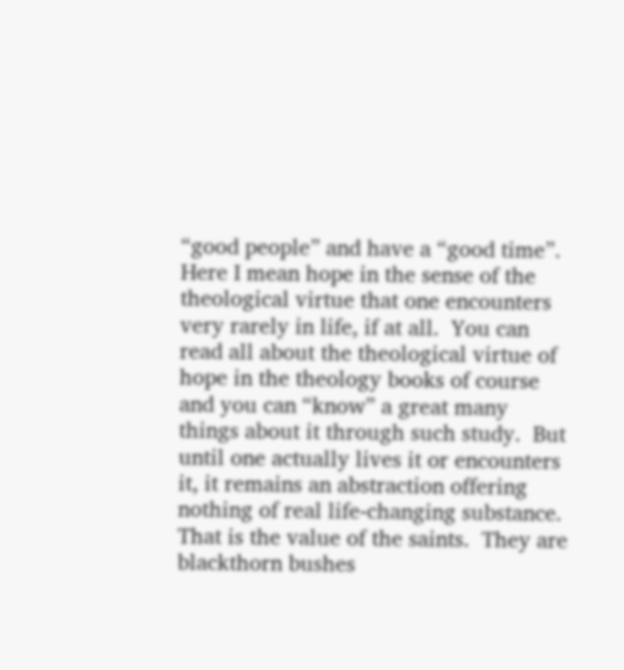“good people” and have a “good time”.  Here I mean hope in the sense of the theological virtue that one encounters very rarely in life, if at all.  You can read all about the theological virtue of hope in the theology books of course and you can “know” a great many things about it through such study.  But until one actually lives it or encounters it, it remains an abstraction offering nothing of real life-changing substance.  That is the value of the saints.  They are blackthorn bushes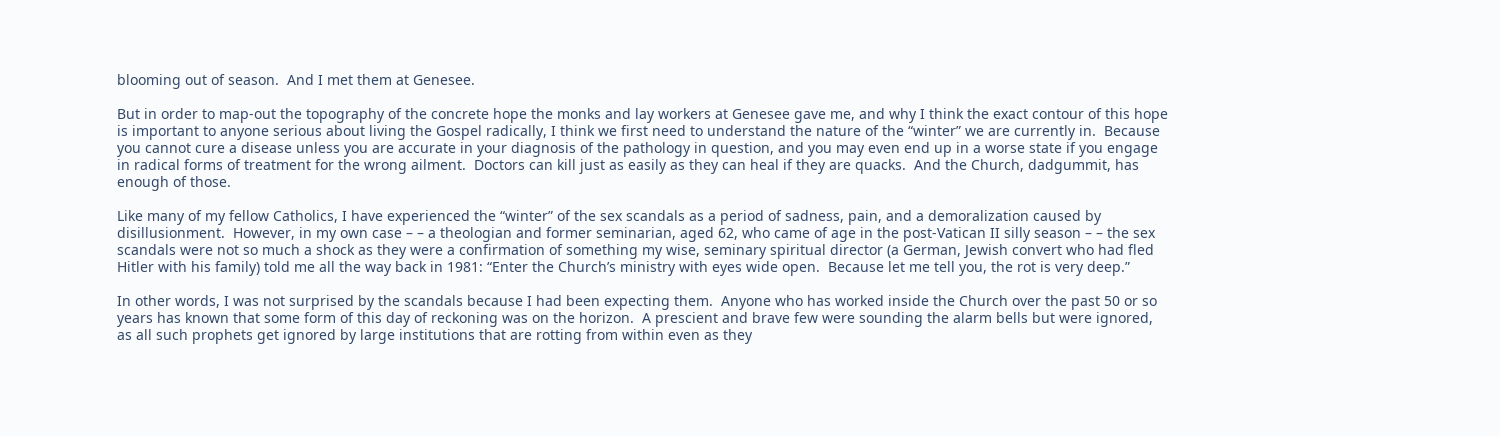blooming out of season.  And I met them at Genesee.

But in order to map-out the topography of the concrete hope the monks and lay workers at Genesee gave me, and why I think the exact contour of this hope is important to anyone serious about living the Gospel radically, I think we first need to understand the nature of the “winter” we are currently in.  Because you cannot cure a disease unless you are accurate in your diagnosis of the pathology in question, and you may even end up in a worse state if you engage in radical forms of treatment for the wrong ailment.  Doctors can kill just as easily as they can heal if they are quacks.  And the Church, dadgummit, has enough of those.

Like many of my fellow Catholics, I have experienced the “winter” of the sex scandals as a period of sadness, pain, and a demoralization caused by disillusionment.  However, in my own case – – a theologian and former seminarian, aged 62, who came of age in the post-Vatican II silly season – – the sex scandals were not so much a shock as they were a confirmation of something my wise, seminary spiritual director (a German, Jewish convert who had fled Hitler with his family) told me all the way back in 1981: “Enter the Church’s ministry with eyes wide open.  Because let me tell you, the rot is very deep.”

In other words, I was not surprised by the scandals because I had been expecting them.  Anyone who has worked inside the Church over the past 50 or so years has known that some form of this day of reckoning was on the horizon.  A prescient and brave few were sounding the alarm bells but were ignored, as all such prophets get ignored by large institutions that are rotting from within even as they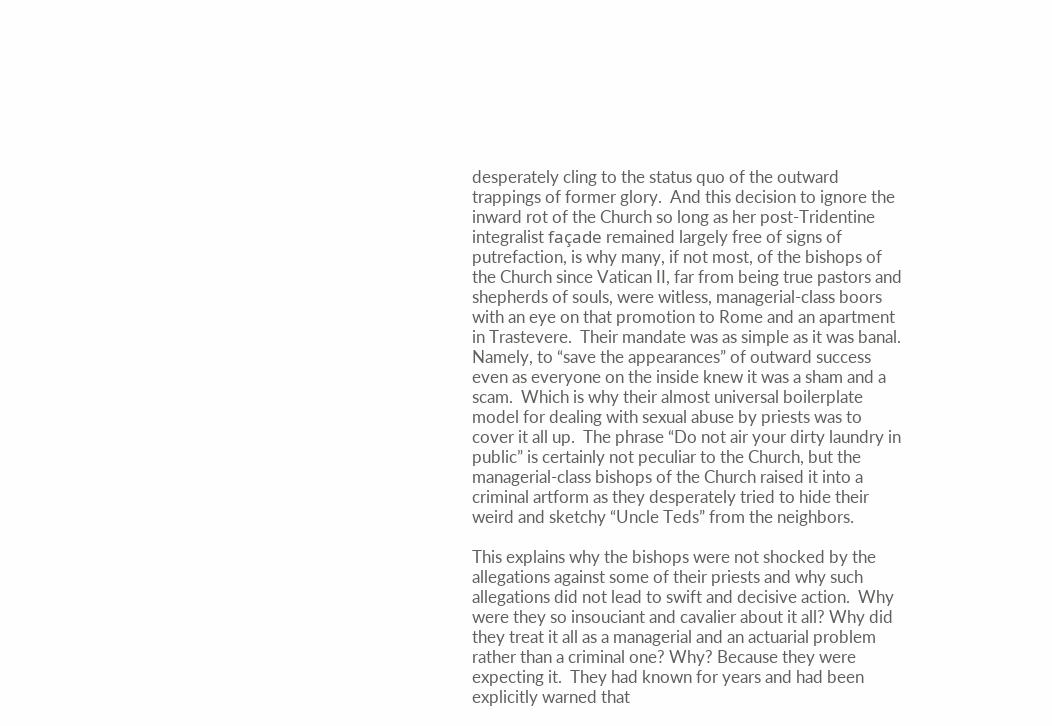desperately cling to the status quo of the outward trappings of former glory.  And this decision to ignore the inward rot of the Church so long as her post-Tridentine integralist façade remained largely free of signs of putrefaction, is why many, if not most, of the bishops of the Church since Vatican II, far from being true pastors and shepherds of souls, were witless, managerial-class boors with an eye on that promotion to Rome and an apartment in Trastevere.  Their mandate was as simple as it was banal. Namely, to “save the appearances” of outward success even as everyone on the inside knew it was a sham and a scam.  Which is why their almost universal boilerplate model for dealing with sexual abuse by priests was to cover it all up.  The phrase “Do not air your dirty laundry in public” is certainly not peculiar to the Church, but the managerial-class bishops of the Church raised it into a criminal artform as they desperately tried to hide their weird and sketchy “Uncle Teds” from the neighbors.

This explains why the bishops were not shocked by the allegations against some of their priests and why such allegations did not lead to swift and decisive action.  Why were they so insouciant and cavalier about it all? Why did they treat it all as a managerial and an actuarial problem rather than a criminal one? Why? Because they were expecting it.  They had known for years and had been explicitly warned that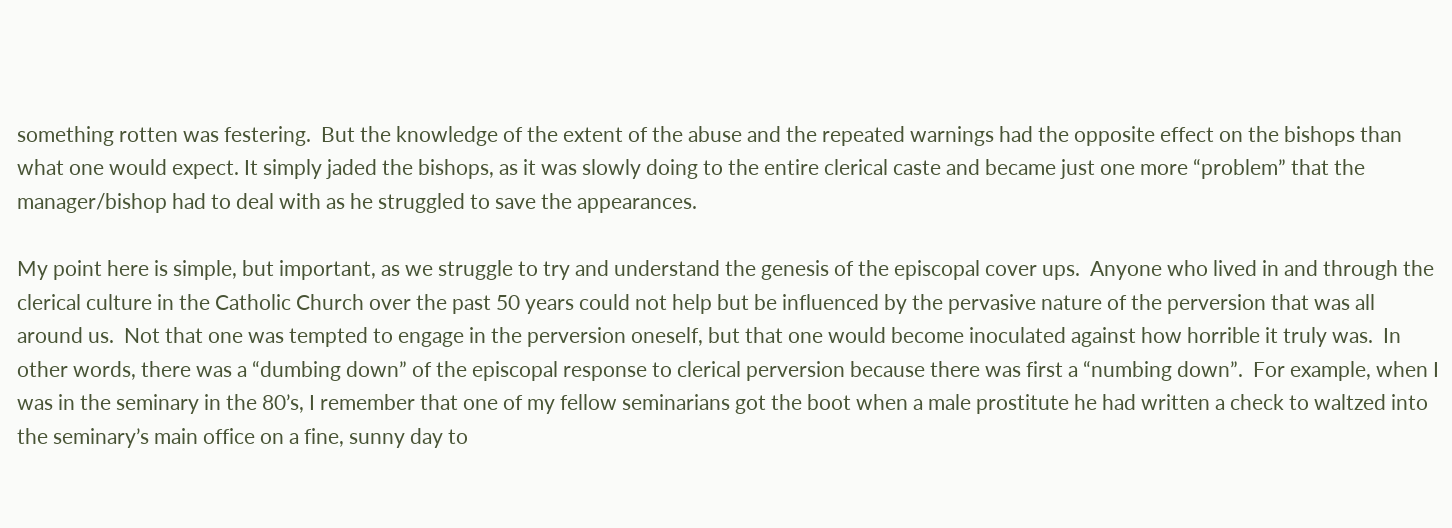something rotten was festering.  But the knowledge of the extent of the abuse and the repeated warnings had the opposite effect on the bishops than what one would expect. It simply jaded the bishops, as it was slowly doing to the entire clerical caste and became just one more “problem” that the manager/bishop had to deal with as he struggled to save the appearances.

My point here is simple, but important, as we struggle to try and understand the genesis of the episcopal cover ups.  Anyone who lived in and through the clerical culture in the Catholic Church over the past 50 years could not help but be influenced by the pervasive nature of the perversion that was all around us.  Not that one was tempted to engage in the perversion oneself, but that one would become inoculated against how horrible it truly was.  In other words, there was a “dumbing down” of the episcopal response to clerical perversion because there was first a “numbing down”.  For example, when I was in the seminary in the 80’s, I remember that one of my fellow seminarians got the boot when a male prostitute he had written a check to waltzed into the seminary’s main office on a fine, sunny day to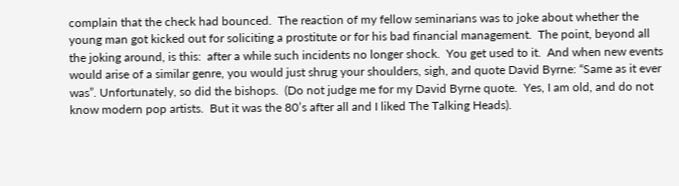complain that the check had bounced.  The reaction of my fellow seminarians was to joke about whether the young man got kicked out for soliciting a prostitute or for his bad financial management.  The point, beyond all the joking around, is this:  after a while such incidents no longer shock.  You get used to it.  And when new events would arise of a similar genre, you would just shrug your shoulders, sigh, and quote David Byrne: “Same as it ever was”. Unfortunately, so did the bishops.  (Do not judge me for my David Byrne quote.  Yes, I am old, and do not know modern pop artists.  But it was the 80’s after all and I liked The Talking Heads).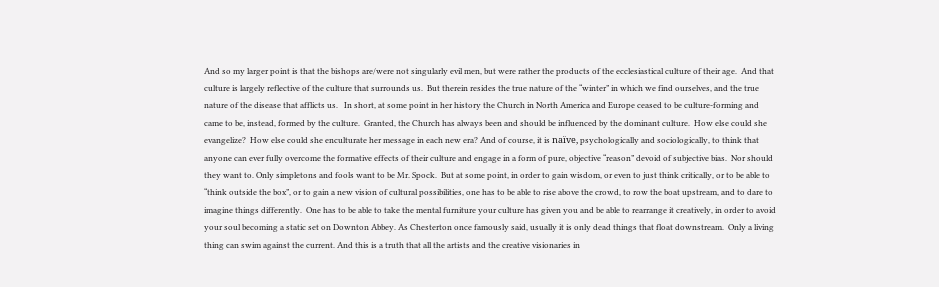And so my larger point is that the bishops are/were not singularly evil men, but were rather the products of the ecclesiastical culture of their age.  And that culture is largely reflective of the culture that surrounds us.  But therein resides the true nature of the “winter” in which we find ourselves, and the true nature of the disease that afflicts us.   In short, at some point in her history the Church in North America and Europe ceased to be culture-forming and came to be, instead, formed by the culture.  Granted, the Church has always been and should be influenced by the dominant culture.  How else could she evangelize?  How else could she enculturate her message in each new era? And of course, it is naïve, psychologically and sociologically, to think that anyone can ever fully overcome the formative effects of their culture and engage in a form of pure, objective “reason” devoid of subjective bias.  Nor should they want to. Only simpletons and fools want to be Mr. Spock.  But at some point, in order to gain wisdom, or even to just think critically, or to be able to “think outside the box”, or to gain a new vision of cultural possibilities, one has to be able to rise above the crowd, to row the boat upstream, and to dare to imagine things differently.  One has to be able to take the mental furniture your culture has given you and be able to rearrange it creatively, in order to avoid your soul becoming a static set on Downton Abbey. As Chesterton once famously said, usually it is only dead things that float downstream.  Only a living thing can swim against the current. And this is a truth that all the artists and the creative visionaries in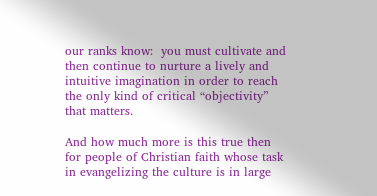our ranks know:  you must cultivate and then continue to nurture a lively and intuitive imagination in order to reach the only kind of critical “objectivity” that matters.

And how much more is this true then for people of Christian faith whose task in evangelizing the culture is in large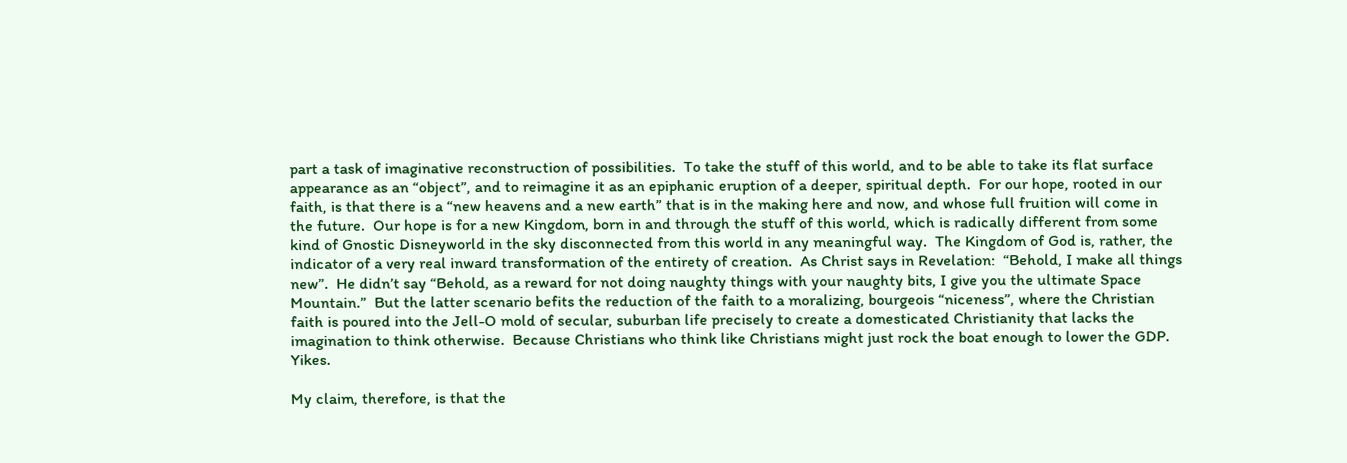part a task of imaginative reconstruction of possibilities.  To take the stuff of this world, and to be able to take its flat surface appearance as an “object”, and to reimagine it as an epiphanic eruption of a deeper, spiritual depth.  For our hope, rooted in our faith, is that there is a “new heavens and a new earth” that is in the making here and now, and whose full fruition will come in the future.  Our hope is for a new Kingdom, born in and through the stuff of this world, which is radically different from some kind of Gnostic Disneyworld in the sky disconnected from this world in any meaningful way.  The Kingdom of God is, rather, the indicator of a very real inward transformation of the entirety of creation.  As Christ says in Revelation:  “Behold, I make all things new”.  He didn’t say “Behold, as a reward for not doing naughty things with your naughty bits, I give you the ultimate Space Mountain.”  But the latter scenario befits the reduction of the faith to a moralizing, bourgeois “niceness”, where the Christian faith is poured into the Jell-O mold of secular, suburban life precisely to create a domesticated Christianity that lacks the imagination to think otherwise.  Because Christians who think like Christians might just rock the boat enough to lower the GDP.  Yikes.

My claim, therefore, is that the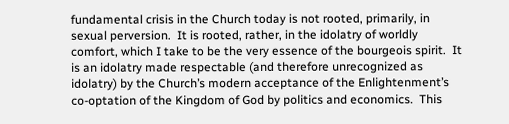fundamental crisis in the Church today is not rooted, primarily, in sexual perversion.  It is rooted, rather, in the idolatry of worldly comfort, which I take to be the very essence of the bourgeois spirit.  It is an idolatry made respectable (and therefore unrecognized as idolatry) by the Church’s modern acceptance of the Enlightenment’s co-optation of the Kingdom of God by politics and economics.  This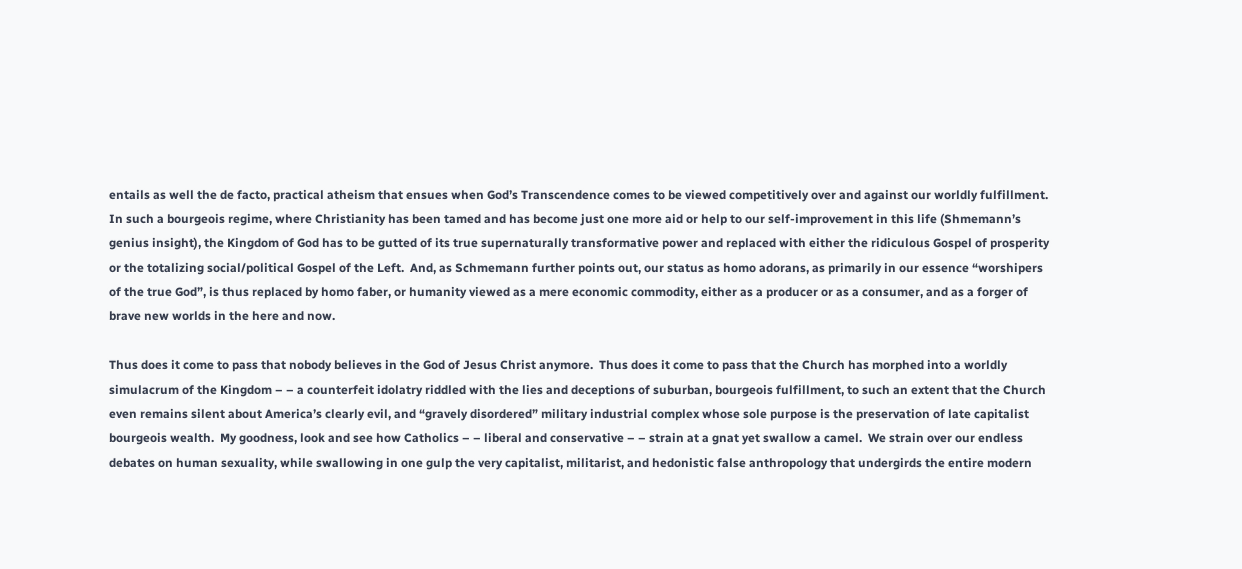entails as well the de facto, practical atheism that ensues when God’s Transcendence comes to be viewed competitively over and against our worldly fulfillment.  In such a bourgeois regime, where Christianity has been tamed and has become just one more aid or help to our self-improvement in this life (Shmemann’s genius insight), the Kingdom of God has to be gutted of its true supernaturally transformative power and replaced with either the ridiculous Gospel of prosperity or the totalizing social/political Gospel of the Left.  And, as Schmemann further points out, our status as homo adorans, as primarily in our essence “worshipers of the true God”, is thus replaced by homo faber, or humanity viewed as a mere economic commodity, either as a producer or as a consumer, and as a forger of brave new worlds in the here and now.

Thus does it come to pass that nobody believes in the God of Jesus Christ anymore.  Thus does it come to pass that the Church has morphed into a worldly simulacrum of the Kingdom – – a counterfeit idolatry riddled with the lies and deceptions of suburban, bourgeois fulfillment, to such an extent that the Church even remains silent about America’s clearly evil, and “gravely disordered” military industrial complex whose sole purpose is the preservation of late capitalist bourgeois wealth.  My goodness, look and see how Catholics – – liberal and conservative – – strain at a gnat yet swallow a camel.  We strain over our endless debates on human sexuality, while swallowing in one gulp the very capitalist, militarist, and hedonistic false anthropology that undergirds the entire modern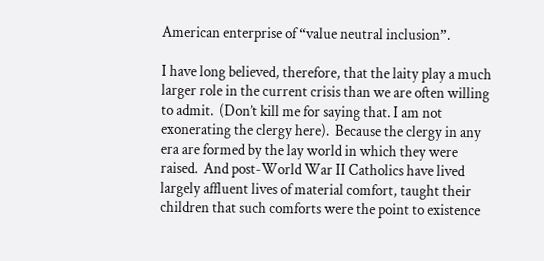American enterprise of “value neutral inclusion”.

I have long believed, therefore, that the laity play a much larger role in the current crisis than we are often willing to admit.  (Don’t kill me for saying that. I am not exonerating the clergy here).  Because the clergy in any era are formed by the lay world in which they were raised.  And post-World War II Catholics have lived largely affluent lives of material comfort, taught their children that such comforts were the point to existence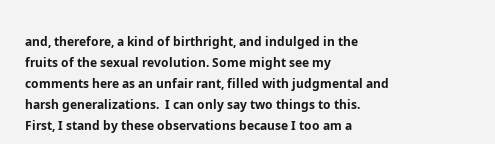and, therefore, a kind of birthright, and indulged in the fruits of the sexual revolution. Some might see my comments here as an unfair rant, filled with judgmental and harsh generalizations.  I can only say two things to this.  First, I stand by these observations because I too am a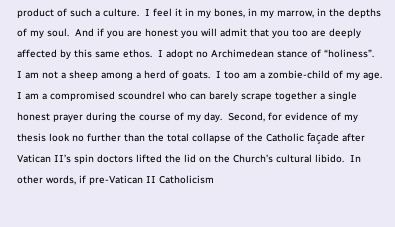product of such a culture.  I feel it in my bones, in my marrow, in the depths of my soul.  And if you are honest you will admit that you too are deeply affected by this same ethos.  I adopt no Archimedean stance of “holiness”.  I am not a sheep among a herd of goats.  I too am a zombie-child of my age.  I am a compromised scoundrel who can barely scrape together a single honest prayer during the course of my day.  Second, for evidence of my thesis look no further than the total collapse of the Catholic façade after Vatican II’s spin doctors lifted the lid on the Church’s cultural libido.  In other words, if pre-Vatican II Catholicism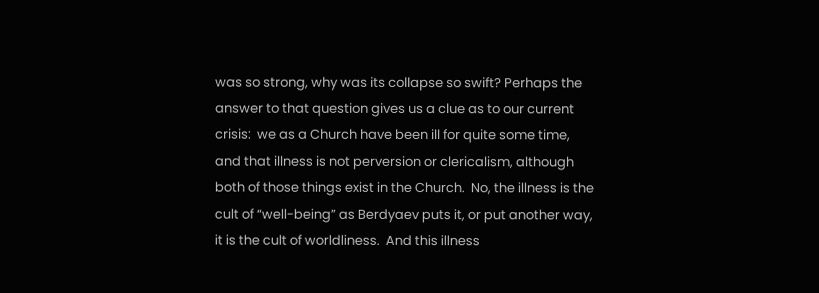was so strong, why was its collapse so swift? Perhaps the answer to that question gives us a clue as to our current crisis:  we as a Church have been ill for quite some time, and that illness is not perversion or clericalism, although both of those things exist in the Church.  No, the illness is the cult of “well-being” as Berdyaev puts it, or put another way, it is the cult of worldliness.  And this illness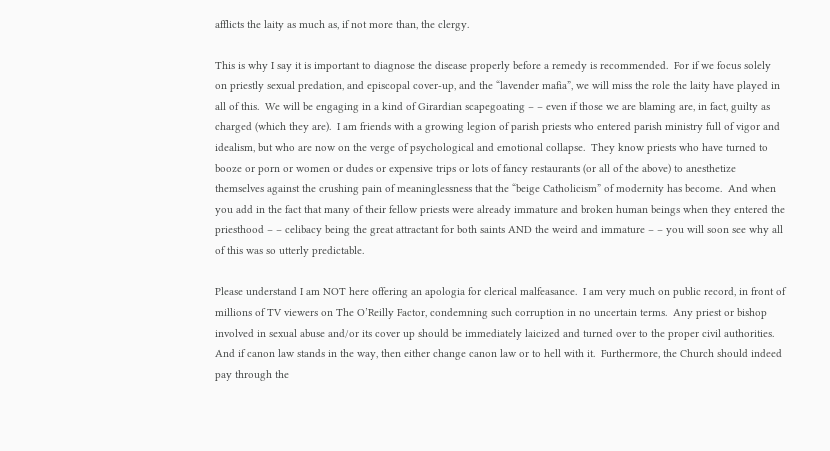afflicts the laity as much as, if not more than, the clergy.

This is why I say it is important to diagnose the disease properly before a remedy is recommended.  For if we focus solely on priestly sexual predation, and episcopal cover-up, and the “lavender mafia”, we will miss the role the laity have played in all of this.  We will be engaging in a kind of Girardian scapegoating – – even if those we are blaming are, in fact, guilty as charged (which they are).  I am friends with a growing legion of parish priests who entered parish ministry full of vigor and idealism, but who are now on the verge of psychological and emotional collapse.  They know priests who have turned to booze or porn or women or dudes or expensive trips or lots of fancy restaurants (or all of the above) to anesthetize themselves against the crushing pain of meaninglessness that the “beige Catholicism” of modernity has become.  And when you add in the fact that many of their fellow priests were already immature and broken human beings when they entered the priesthood – – celibacy being the great attractant for both saints AND the weird and immature – – you will soon see why all of this was so utterly predictable.

Please understand I am NOT here offering an apologia for clerical malfeasance.  I am very much on public record, in front of millions of TV viewers on The O’Reilly Factor, condemning such corruption in no uncertain terms.  Any priest or bishop involved in sexual abuse and/or its cover up should be immediately laicized and turned over to the proper civil authorities.  And if canon law stands in the way, then either change canon law or to hell with it.  Furthermore, the Church should indeed pay through the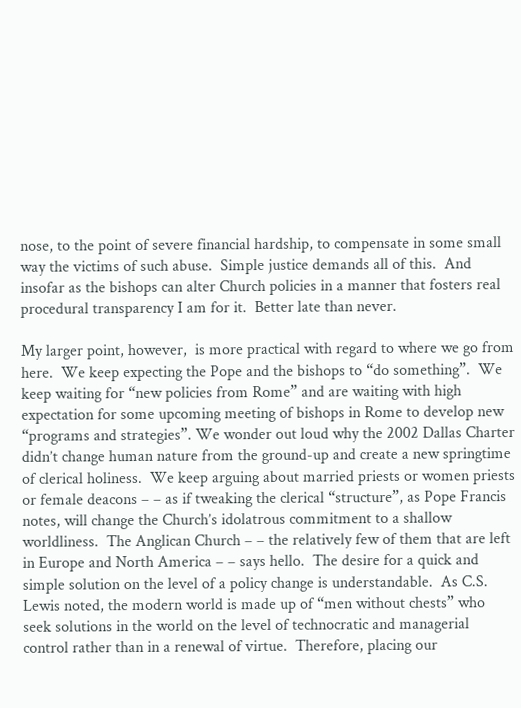nose, to the point of severe financial hardship, to compensate in some small way the victims of such abuse.  Simple justice demands all of this.  And insofar as the bishops can alter Church policies in a manner that fosters real procedural transparency I am for it.  Better late than never.

My larger point, however,  is more practical with regard to where we go from here.  We keep expecting the Pope and the bishops to “do something”.  We keep waiting for “new policies from Rome” and are waiting with high expectation for some upcoming meeting of bishops in Rome to develop new “programs and strategies”. We wonder out loud why the 2002 Dallas Charter didn’t change human nature from the ground-up and create a new springtime of clerical holiness.  We keep arguing about married priests or women priests or female deacons – – as if tweaking the clerical “structure”, as Pope Francis notes, will change the Church’s idolatrous commitment to a shallow worldliness.  The Anglican Church – – the relatively few of them that are left in Europe and North America – – says hello.  The desire for a quick and simple solution on the level of a policy change is understandable.  As C.S. Lewis noted, the modern world is made up of “men without chests” who seek solutions in the world on the level of technocratic and managerial control rather than in a renewal of virtue.  Therefore, placing our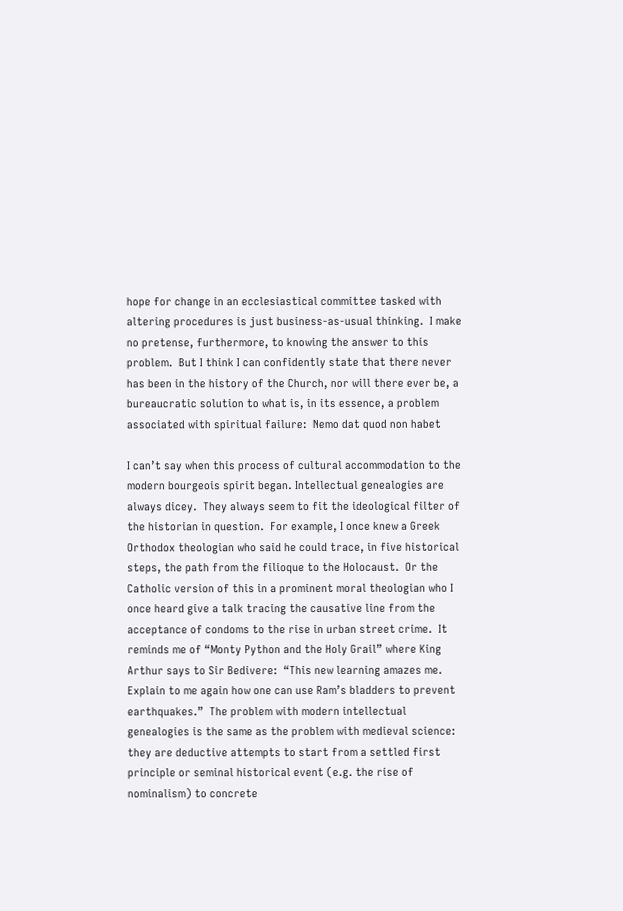hope for change in an ecclesiastical committee tasked with altering procedures is just business-as-usual thinking.  I make no pretense, furthermore, to knowing the answer to this problem.  But I think I can confidently state that there never has been in the history of the Church, nor will there ever be, a bureaucratic solution to what is, in its essence, a problem associated with spiritual failure:  Nemo dat quod non habet

I can’t say when this process of cultural accommodation to the modern bourgeois spirit began. Intellectual genealogies are always dicey.  They always seem to fit the ideological filter of the historian in question.  For example, I once knew a Greek Orthodox theologian who said he could trace, in five historical steps, the path from the filioque to the Holocaust.  Or the Catholic version of this in a prominent moral theologian who I once heard give a talk tracing the causative line from the acceptance of condoms to the rise in urban street crime.  It reminds me of “Monty Python and the Holy Grail” where King Arthur says to Sir Bedivere:  “This new learning amazes me. Explain to me again how one can use Ram’s bladders to prevent earthquakes.”  The problem with modern intellectual genealogies is the same as the problem with medieval science:  they are deductive attempts to start from a settled first principle or seminal historical event (e.g. the rise of nominalism) to concrete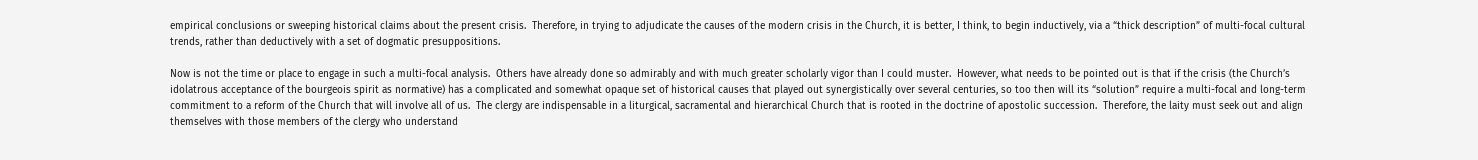empirical conclusions or sweeping historical claims about the present crisis.  Therefore, in trying to adjudicate the causes of the modern crisis in the Church, it is better, I think, to begin inductively, via a “thick description” of multi-focal cultural trends, rather than deductively with a set of dogmatic presuppositions.

Now is not the time or place to engage in such a multi-focal analysis.  Others have already done so admirably and with much greater scholarly vigor than I could muster.  However, what needs to be pointed out is that if the crisis (the Church’s idolatrous acceptance of the bourgeois spirit as normative) has a complicated and somewhat opaque set of historical causes that played out synergistically over several centuries, so too then will its “solution” require a multi-focal and long-term commitment to a reform of the Church that will involve all of us.  The clergy are indispensable in a liturgical, sacramental and hierarchical Church that is rooted in the doctrine of apostolic succession.  Therefore, the laity must seek out and align themselves with those members of the clergy who understand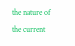the nature of the current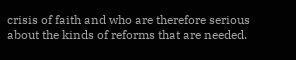crisis of faith and who are therefore serious about the kinds of reforms that are needed.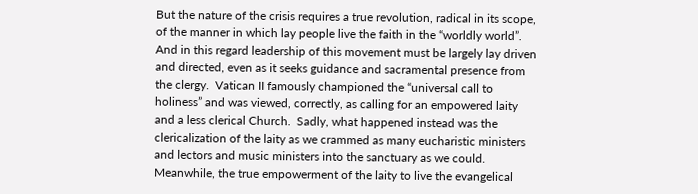But the nature of the crisis requires a true revolution, radical in its scope, of the manner in which lay people live the faith in the “worldly world”.  And in this regard leadership of this movement must be largely lay driven and directed, even as it seeks guidance and sacramental presence from the clergy.  Vatican II famously championed the “universal call to holiness” and was viewed, correctly, as calling for an empowered laity and a less clerical Church.  Sadly, what happened instead was the clericalization of the laity as we crammed as many eucharistic ministers and lectors and music ministers into the sanctuary as we could.  Meanwhile, the true empowerment of the laity to live the evangelical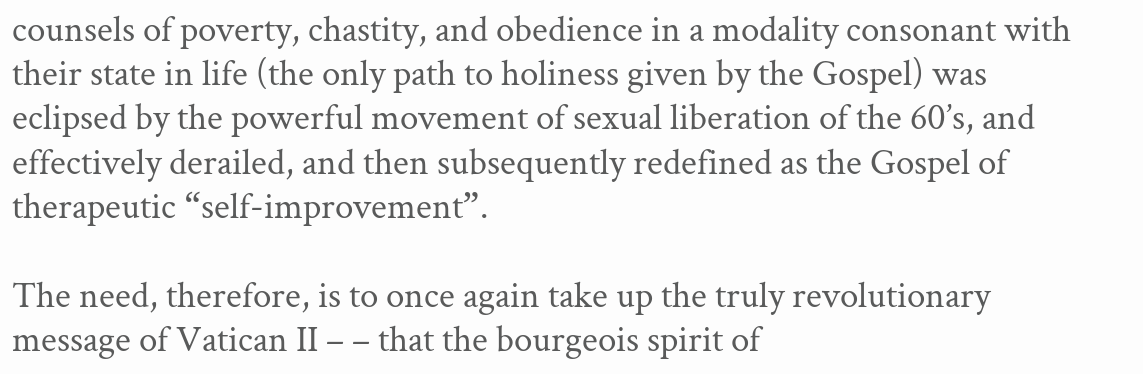counsels of poverty, chastity, and obedience in a modality consonant with their state in life (the only path to holiness given by the Gospel) was eclipsed by the powerful movement of sexual liberation of the 60’s, and effectively derailed, and then subsequently redefined as the Gospel of therapeutic “self-improvement”.

The need, therefore, is to once again take up the truly revolutionary message of Vatican II – – that the bourgeois spirit of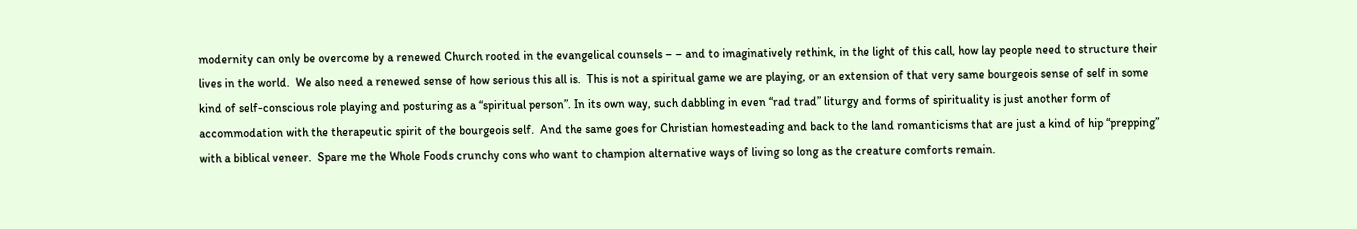modernity can only be overcome by a renewed Church rooted in the evangelical counsels – – and to imaginatively rethink, in the light of this call, how lay people need to structure their lives in the world.  We also need a renewed sense of how serious this all is.  This is not a spiritual game we are playing, or an extension of that very same bourgeois sense of self in some kind of self-conscious role playing and posturing as a “spiritual person”. In its own way, such dabbling in even “rad trad” liturgy and forms of spirituality is just another form of accommodation with the therapeutic spirit of the bourgeois self.  And the same goes for Christian homesteading and back to the land romanticisms that are just a kind of hip “prepping” with a biblical veneer.  Spare me the Whole Foods crunchy cons who want to champion alternative ways of living so long as the creature comforts remain.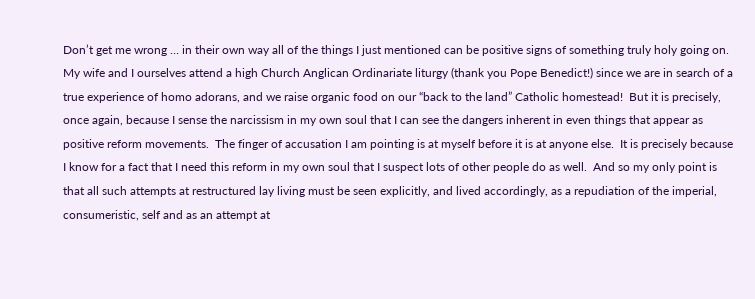Don’t get me wrong … in their own way all of the things I just mentioned can be positive signs of something truly holy going on.  My wife and I ourselves attend a high Church Anglican Ordinariate liturgy (thank you Pope Benedict!) since we are in search of a true experience of homo adorans, and we raise organic food on our “back to the land” Catholic homestead!  But it is precisely, once again, because I sense the narcissism in my own soul that I can see the dangers inherent in even things that appear as positive reform movements.  The finger of accusation I am pointing is at myself before it is at anyone else.  It is precisely because I know for a fact that I need this reform in my own soul that I suspect lots of other people do as well.  And so my only point is that all such attempts at restructured lay living must be seen explicitly, and lived accordingly, as a repudiation of the imperial, consumeristic, self and as an attempt at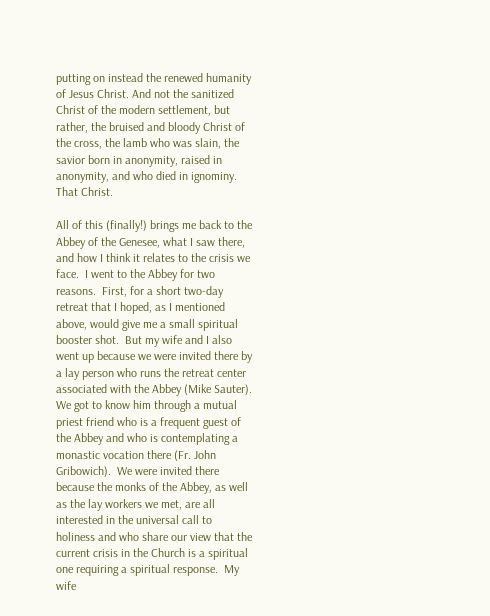putting on instead the renewed humanity of Jesus Christ. And not the sanitized Christ of the modern settlement, but rather, the bruised and bloody Christ of the cross, the lamb who was slain, the savior born in anonymity, raised in anonymity, and who died in ignominy.  That Christ.

All of this (finally!) brings me back to the Abbey of the Genesee, what I saw there, and how I think it relates to the crisis we face.  I went to the Abbey for two reasons.  First, for a short two-day retreat that I hoped, as I mentioned above, would give me a small spiritual booster shot.  But my wife and I also went up because we were invited there by a lay person who runs the retreat center associated with the Abbey (Mike Sauter).  We got to know him through a mutual priest friend who is a frequent guest of the Abbey and who is contemplating a monastic vocation there (Fr. John Gribowich).  We were invited there because the monks of the Abbey, as well as the lay workers we met, are all interested in the universal call to holiness and who share our view that the current crisis in the Church is a spiritual one requiring a spiritual response.  My wife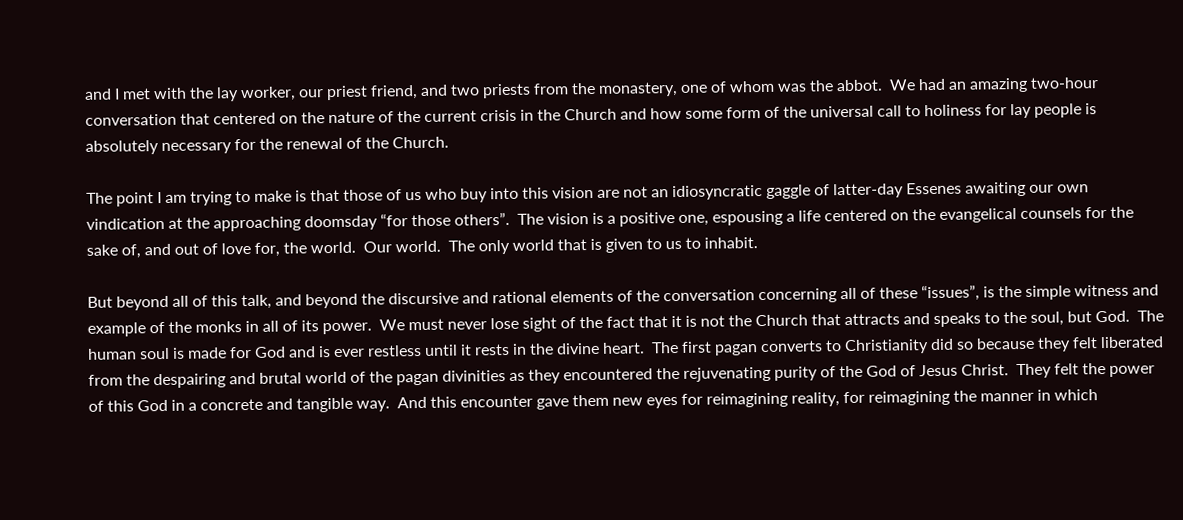and I met with the lay worker, our priest friend, and two priests from the monastery, one of whom was the abbot.  We had an amazing two-hour conversation that centered on the nature of the current crisis in the Church and how some form of the universal call to holiness for lay people is absolutely necessary for the renewal of the Church.

The point I am trying to make is that those of us who buy into this vision are not an idiosyncratic gaggle of latter-day Essenes awaiting our own vindication at the approaching doomsday “for those others”.  The vision is a positive one, espousing a life centered on the evangelical counsels for the sake of, and out of love for, the world.  Our world.  The only world that is given to us to inhabit.

But beyond all of this talk, and beyond the discursive and rational elements of the conversation concerning all of these “issues”, is the simple witness and example of the monks in all of its power.  We must never lose sight of the fact that it is not the Church that attracts and speaks to the soul, but God.  The human soul is made for God and is ever restless until it rests in the divine heart.  The first pagan converts to Christianity did so because they felt liberated from the despairing and brutal world of the pagan divinities as they encountered the rejuvenating purity of the God of Jesus Christ.  They felt the power of this God in a concrete and tangible way.  And this encounter gave them new eyes for reimagining reality, for reimagining the manner in which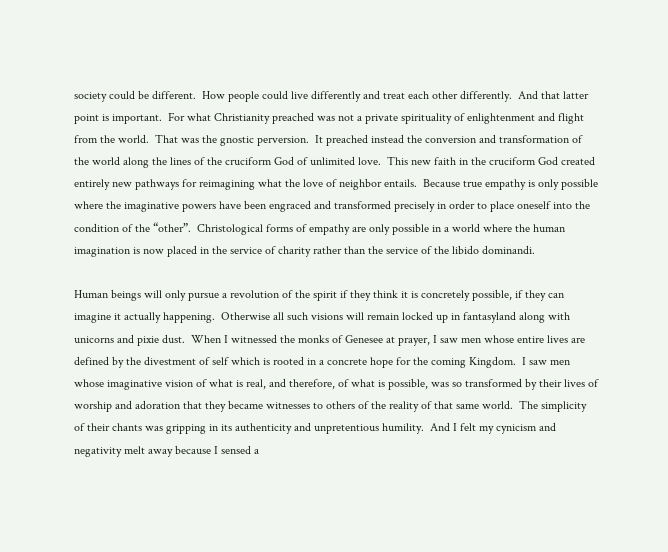society could be different.  How people could live differently and treat each other differently.  And that latter point is important.  For what Christianity preached was not a private spirituality of enlightenment and flight from the world.  That was the gnostic perversion.  It preached instead the conversion and transformation of the world along the lines of the cruciform God of unlimited love.  This new faith in the cruciform God created entirely new pathways for reimagining what the love of neighbor entails.  Because true empathy is only possible where the imaginative powers have been engraced and transformed precisely in order to place oneself into the condition of the “other”.  Christological forms of empathy are only possible in a world where the human imagination is now placed in the service of charity rather than the service of the libido dominandi.

Human beings will only pursue a revolution of the spirit if they think it is concretely possible, if they can imagine it actually happening.  Otherwise all such visions will remain locked up in fantasyland along with unicorns and pixie dust.  When I witnessed the monks of Genesee at prayer, I saw men whose entire lives are defined by the divestment of self which is rooted in a concrete hope for the coming Kingdom.  I saw men whose imaginative vision of what is real, and therefore, of what is possible, was so transformed by their lives of worship and adoration that they became witnesses to others of the reality of that same world.  The simplicity of their chants was gripping in its authenticity and unpretentious humility.  And I felt my cynicism and negativity melt away because I sensed a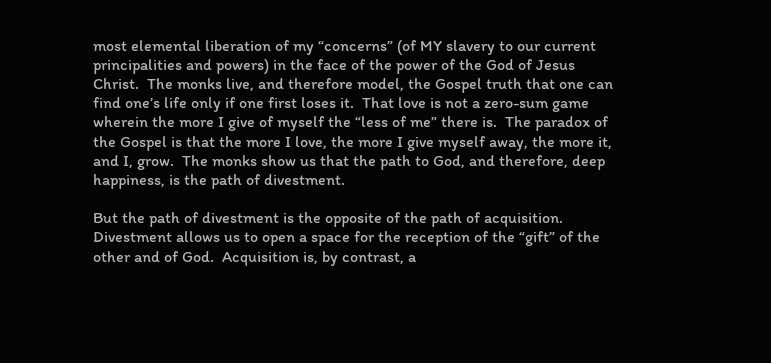most elemental liberation of my “concerns” (of MY slavery to our current principalities and powers) in the face of the power of the God of Jesus Christ.  The monks live, and therefore model, the Gospel truth that one can find one’s life only if one first loses it.  That love is not a zero-sum game wherein the more I give of myself the “less of me” there is.  The paradox of the Gospel is that the more I love, the more I give myself away, the more it, and I, grow.  The monks show us that the path to God, and therefore, deep happiness, is the path of divestment.

But the path of divestment is the opposite of the path of acquisition.  Divestment allows us to open a space for the reception of the “gift” of the other and of God.  Acquisition is, by contrast, a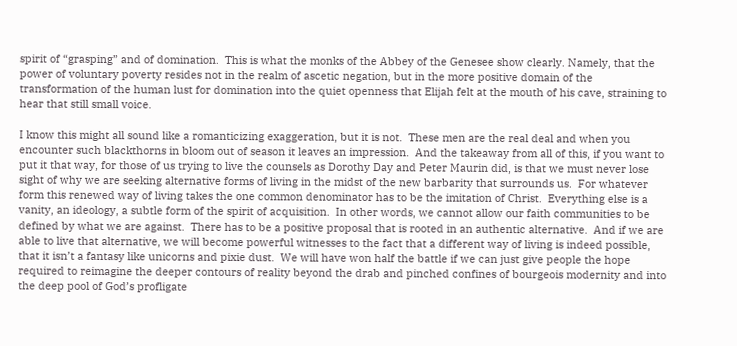spirit of “grasping” and of domination.  This is what the monks of the Abbey of the Genesee show clearly. Namely, that the power of voluntary poverty resides not in the realm of ascetic negation, but in the more positive domain of the transformation of the human lust for domination into the quiet openness that Elijah felt at the mouth of his cave, straining to hear that still small voice.

I know this might all sound like a romanticizing exaggeration, but it is not.  These men are the real deal and when you encounter such blackthorns in bloom out of season it leaves an impression.  And the takeaway from all of this, if you want to put it that way, for those of us trying to live the counsels as Dorothy Day and Peter Maurin did, is that we must never lose sight of why we are seeking alternative forms of living in the midst of the new barbarity that surrounds us.  For whatever form this renewed way of living takes the one common denominator has to be the imitation of Christ.  Everything else is a vanity, an ideology, a subtle form of the spirit of acquisition.  In other words, we cannot allow our faith communities to be defined by what we are against.  There has to be a positive proposal that is rooted in an authentic alternative.  And if we are able to live that alternative, we will become powerful witnesses to the fact that a different way of living is indeed possible, that it isn’t a fantasy like unicorns and pixie dust.  We will have won half the battle if we can just give people the hope required to reimagine the deeper contours of reality beyond the drab and pinched confines of bourgeois modernity and into the deep pool of God’s profligate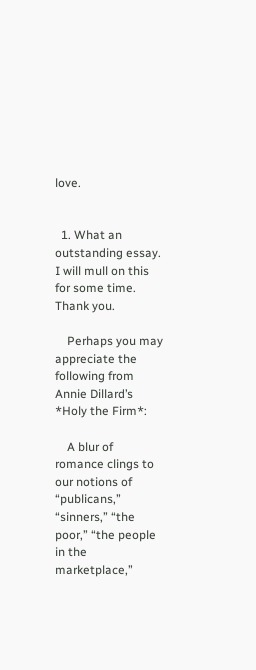love.


  1. What an outstanding essay. I will mull on this for some time. Thank you.

    Perhaps you may appreciate the following from Annie Dillard’s *Holy the Firm*:

    A blur of romance clings to our notions of “publicans,” “sinners,” “the poor,” “the people in the marketplace,”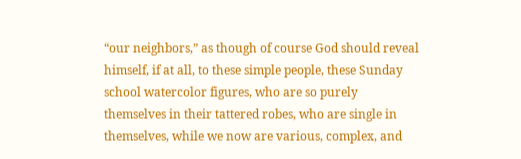“our neighbors,” as though of course God should reveal himself, if at all, to these simple people, these Sunday school watercolor figures, who are so purely themselves in their tattered robes, who are single in themselves, while we now are various, complex, and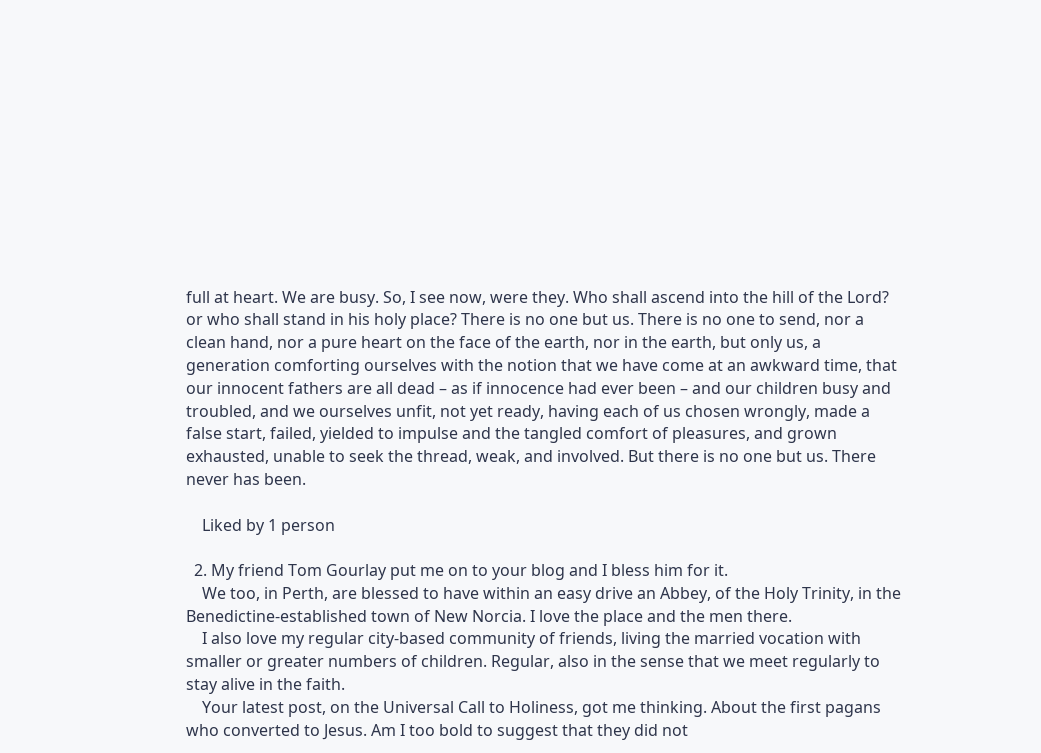full at heart. We are busy. So, I see now, were they. Who shall ascend into the hill of the Lord? or who shall stand in his holy place? There is no one but us. There is no one to send, nor a clean hand, nor a pure heart on the face of the earth, nor in the earth, but only us, a generation comforting ourselves with the notion that we have come at an awkward time, that our innocent fathers are all dead – as if innocence had ever been – and our children busy and troubled, and we ourselves unfit, not yet ready, having each of us chosen wrongly, made a false start, failed, yielded to impulse and the tangled comfort of pleasures, and grown exhausted, unable to seek the thread, weak, and involved. But there is no one but us. There never has been.

    Liked by 1 person

  2. My friend Tom Gourlay put me on to your blog and I bless him for it.
    We too, in Perth, are blessed to have within an easy drive an Abbey, of the Holy Trinity, in the Benedictine-established town of New Norcia. I love the place and the men there.
    I also love my regular city-based community of friends, living the married vocation with smaller or greater numbers of children. Regular, also in the sense that we meet regularly to stay alive in the faith.
    Your latest post, on the Universal Call to Holiness, got me thinking. About the first pagans who converted to Jesus. Am I too bold to suggest that they did not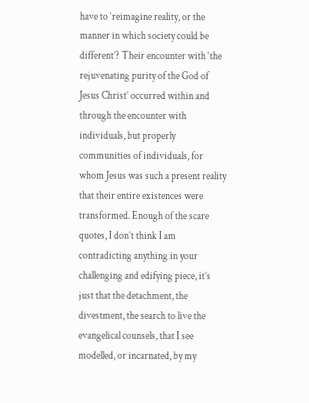have to ‘reimagine reality, or the manner in which society could be different’? Their encounter with ‘the rejuvenating purity of the God of Jesus Christ’ occurred within and through the encounter with individuals, but properly communities of individuals, for whom Jesus was such a present reality that their entire existences were transformed. Enough of the scare quotes, I don’t think I am contradicting anything in your challenging and edifying piece, it’s just that the detachment, the divestment, the search to live the evangelical counsels, that I see modelled, or incarnated, by my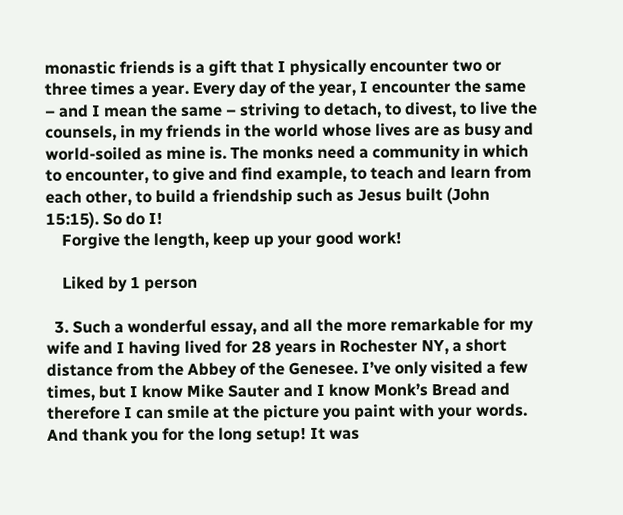monastic friends is a gift that I physically encounter two or three times a year. Every day of the year, I encounter the same – and I mean the same – striving to detach, to divest, to live the counsels, in my friends in the world whose lives are as busy and world-soiled as mine is. The monks need a community in which to encounter, to give and find example, to teach and learn from each other, to build a friendship such as Jesus built (John 15:15). So do I!
    Forgive the length, keep up your good work!

    Liked by 1 person

  3. Such a wonderful essay, and all the more remarkable for my wife and I having lived for 28 years in Rochester NY, a short distance from the Abbey of the Genesee. I’ve only visited a few times, but I know Mike Sauter and I know Monk’s Bread and therefore I can smile at the picture you paint with your words. And thank you for the long setup! It was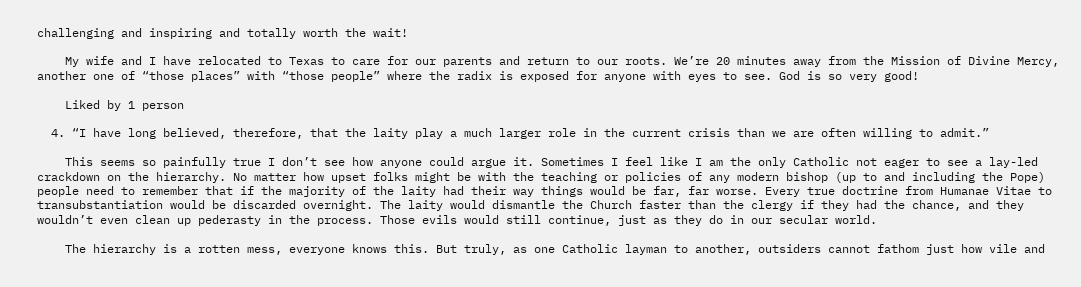challenging and inspiring and totally worth the wait!

    My wife and I have relocated to Texas to care for our parents and return to our roots. We’re 20 minutes away from the Mission of Divine Mercy, another one of “those places” with “those people” where the radix is exposed for anyone with eyes to see. God is so very good!

    Liked by 1 person

  4. “I have long believed, therefore, that the laity play a much larger role in the current crisis than we are often willing to admit.”

    This seems so painfully true I don’t see how anyone could argue it. Sometimes I feel like I am the only Catholic not eager to see a lay-led crackdown on the hierarchy. No matter how upset folks might be with the teaching or policies of any modern bishop (up to and including the Pope) people need to remember that if the majority of the laity had their way things would be far, far worse. Every true doctrine from Humanae Vitae to transubstantiation would be discarded overnight. The laity would dismantle the Church faster than the clergy if they had the chance, and they wouldn’t even clean up pederasty in the process. Those evils would still continue, just as they do in our secular world.

    The hierarchy is a rotten mess, everyone knows this. But truly, as one Catholic layman to another, outsiders cannot fathom just how vile and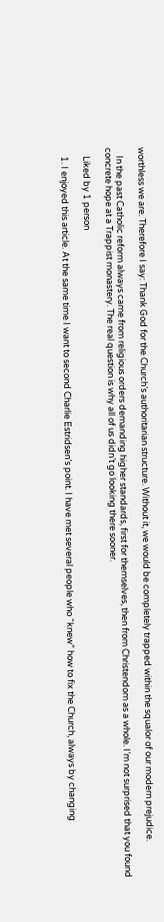worthless we are. Therefore I say: Thank God for the Church’s authoritarian structure. Without it, we would be completely trapped within the squalor of our modern prejudice.

    In the past Catholic reform always came from religious orders demanding higher standards, first for themselves, then from Christendom as a whole. I’m not surprised that you found concrete hope at a Trappist monastery. The real question is why all of us didn’t go looking there sooner.

    Liked by 1 person

    1. I enjoyed this article. At the same time I want to second Charlie Estridsen’s point. I have met several people who “knew” how to fix the Church, always by changing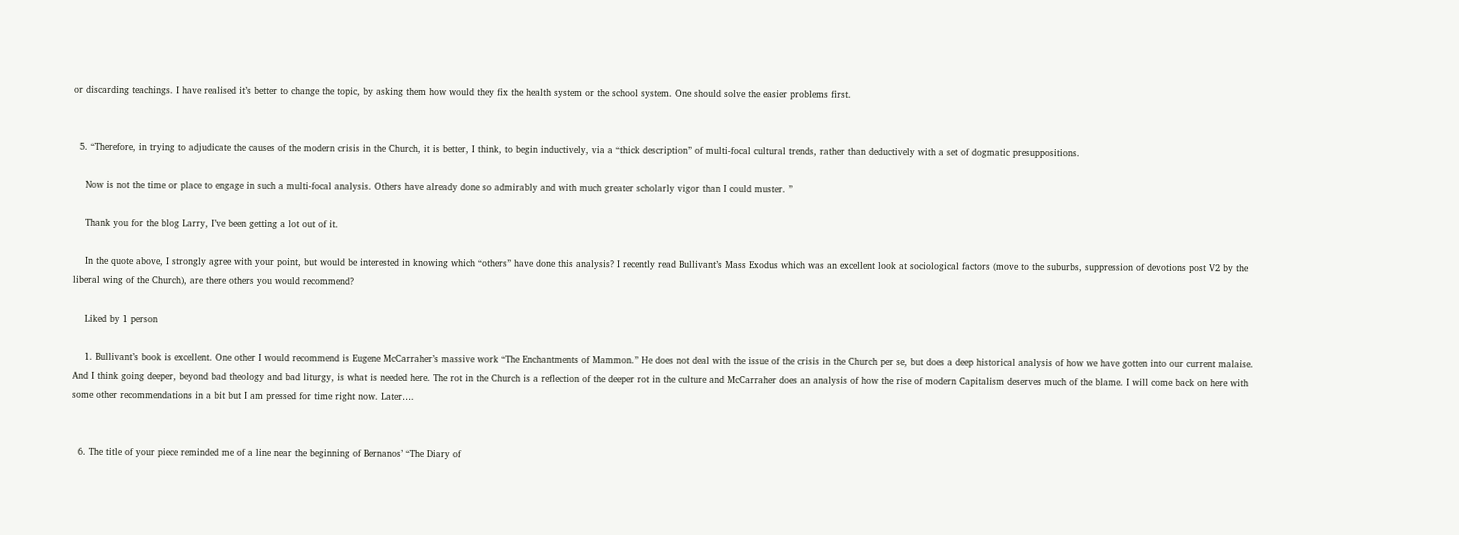or discarding teachings. I have realised it’s better to change the topic, by asking them how would they fix the health system or the school system. One should solve the easier problems first.


  5. “Therefore, in trying to adjudicate the causes of the modern crisis in the Church, it is better, I think, to begin inductively, via a “thick description” of multi-focal cultural trends, rather than deductively with a set of dogmatic presuppositions.

    Now is not the time or place to engage in such a multi-focal analysis. Others have already done so admirably and with much greater scholarly vigor than I could muster. ”

    Thank you for the blog Larry, I’ve been getting a lot out of it.

    In the quote above, I strongly agree with your point, but would be interested in knowing which “others” have done this analysis? I recently read Bullivant’s Mass Exodus which was an excellent look at sociological factors (move to the suburbs, suppression of devotions post V2 by the liberal wing of the Church), are there others you would recommend?

    Liked by 1 person

    1. Bullivant’s book is excellent. One other I would recommend is Eugene McCarraher’s massive work “The Enchantments of Mammon.” He does not deal with the issue of the crisis in the Church per se, but does a deep historical analysis of how we have gotten into our current malaise. And I think going deeper, beyond bad theology and bad liturgy, is what is needed here. The rot in the Church is a reflection of the deeper rot in the culture and McCarraher does an analysis of how the rise of modern Capitalism deserves much of the blame. I will come back on here with some other recommendations in a bit but I am pressed for time right now. Later….


  6. The title of your piece reminded me of a line near the beginning of Bernanos’ “The Diary of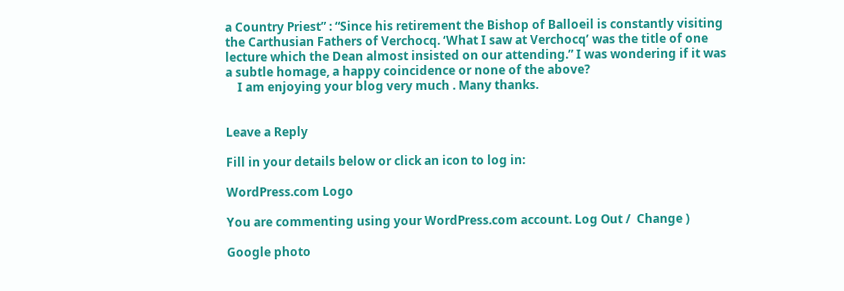a Country Priest” : “Since his retirement the Bishop of Balloeil is constantly visiting the Carthusian Fathers of Verchocq. ‘What I saw at Verchocq’ was the title of one lecture which the Dean almost insisted on our attending.” I was wondering if it was a subtle homage, a happy coincidence or none of the above?
    I am enjoying your blog very much . Many thanks.


Leave a Reply

Fill in your details below or click an icon to log in:

WordPress.com Logo

You are commenting using your WordPress.com account. Log Out /  Change )

Google photo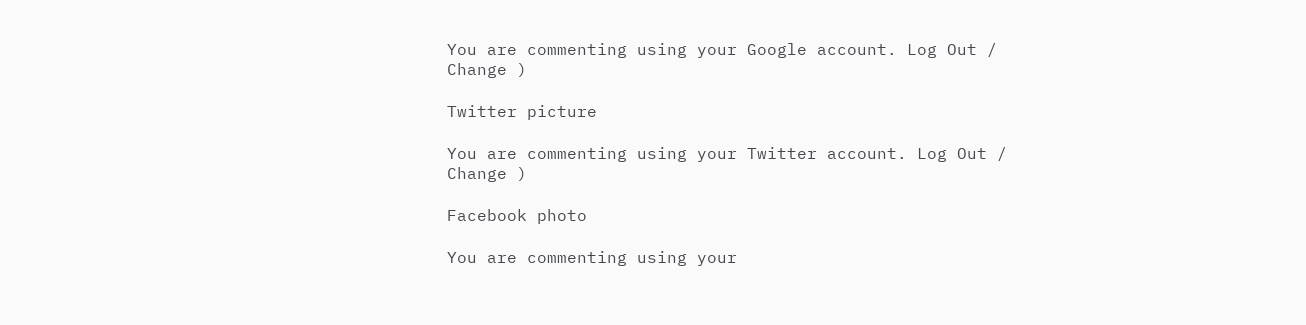You are commenting using your Google account. Log Out /  Change )

Twitter picture

You are commenting using your Twitter account. Log Out /  Change )

Facebook photo

You are commenting using your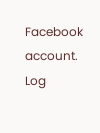Facebook account. Log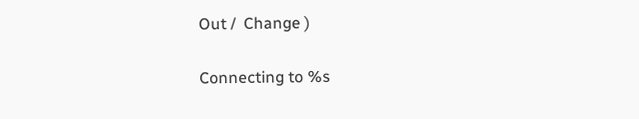Out /  Change )

Connecting to %s